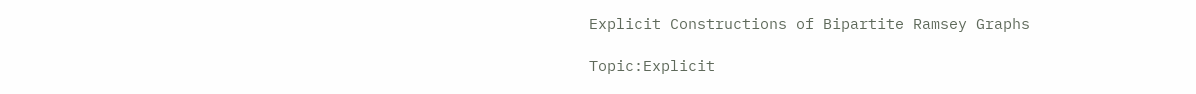Explicit Constructions of Bipartite Ramsey Graphs

Topic:Explicit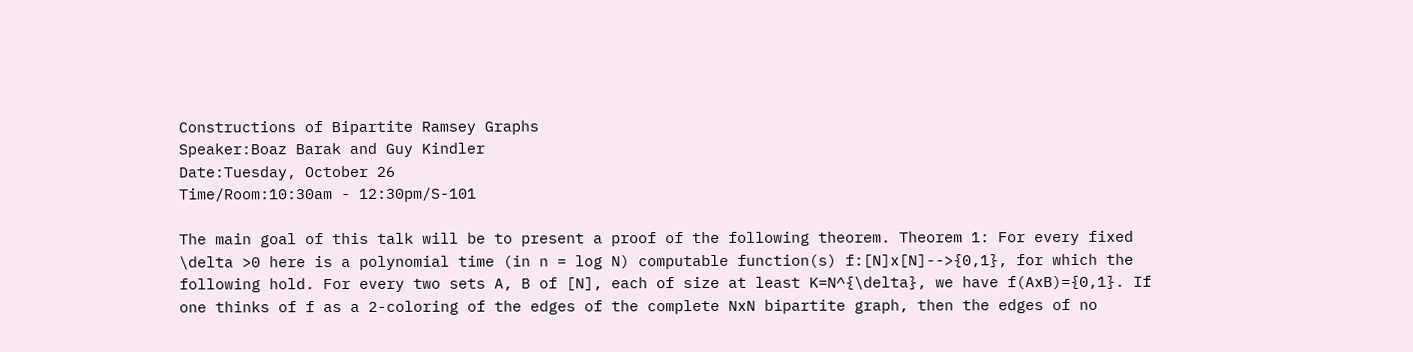Constructions of Bipartite Ramsey Graphs
Speaker:Boaz Barak and Guy Kindler
Date:Tuesday, October 26
Time/Room:10:30am - 12:30pm/S-101

The main goal of this talk will be to present a proof of the following theorem. Theorem 1: For every fixed \delta >0 here is a polynomial time (in n = log N) computable function(s) f:[N]x[N]-->{0,1}, for which the following hold. For every two sets A, B of [N], each of size at least K=N^{\delta}, we have f(AxB)={0,1}. If one thinks of f as a 2-coloring of the edges of the complete NxN bipartite graph, then the edges of no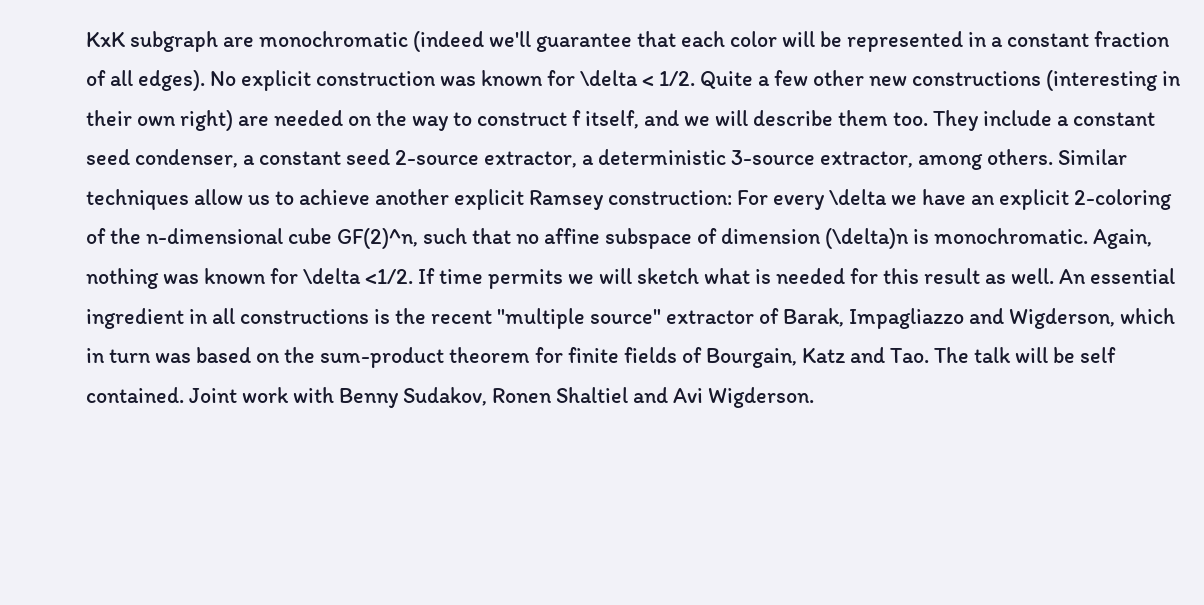KxK subgraph are monochromatic (indeed we'll guarantee that each color will be represented in a constant fraction of all edges). No explicit construction was known for \delta < 1/2. Quite a few other new constructions (interesting in their own right) are needed on the way to construct f itself, and we will describe them too. They include a constant seed condenser, a constant seed 2-source extractor, a deterministic 3-source extractor, among others. Similar techniques allow us to achieve another explicit Ramsey construction: For every \delta we have an explicit 2-coloring of the n-dimensional cube GF(2)^n, such that no affine subspace of dimension (\delta)n is monochromatic. Again, nothing was known for \delta <1/2. If time permits we will sketch what is needed for this result as well. An essential ingredient in all constructions is the recent "multiple source" extractor of Barak, Impagliazzo and Wigderson, which in turn was based on the sum-product theorem for finite fields of Bourgain, Katz and Tao. The talk will be self contained. Joint work with Benny Sudakov, Ronen Shaltiel and Avi Wigderson.